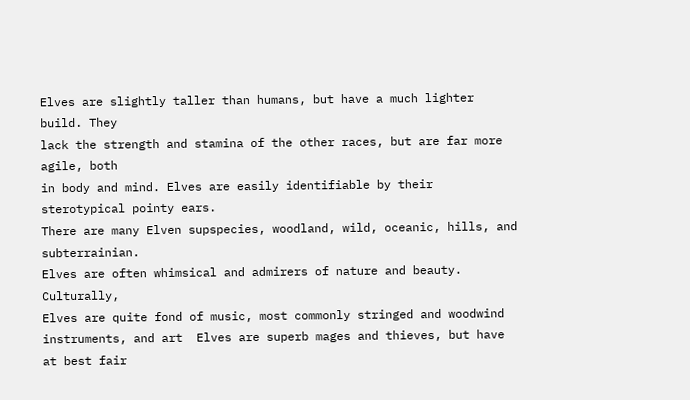Elves are slightly taller than humans, but have a much lighter build. They
lack the strength and stamina of the other races, but are far more agile, both
in body and mind. Elves are easily identifiable by their sterotypical pointy ears.
There are many Elven supspecies, woodland, wild, oceanic, hills, and subterrainian.
Elves are often whimsical and admirers of nature and beauty.  Culturally,
Elves are quite fond of music, most commonly stringed and woodwind
instruments, and art  Elves are superb mages and thieves, but have at best fair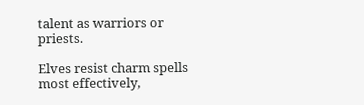talent as warriors or priests.

Elves resist charm spells most effectively,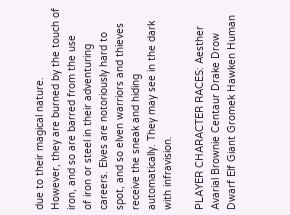due to their magical nature.
However, they are burned by the touch of iron, and so are barred from the use
of iron or steel in their adventuring careers. Elves are notoriously hard to
spot, and so elven warriors and thieves receive the sneak and hiding
automatically. They may see in the dark with infravision.

PLAYER CHARACTER RACES: Aesther Avarial Brownie Centaur Drake Drow Dwarf Elf Giant Gromek Hawken Human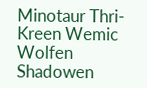Minotaur Thri-Kreen Wemic Wolfen Shadowen